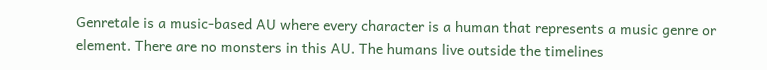Genretale is a music-based AU where every character is a human that represents a music genre or element. There are no monsters in this AU. The humans live outside the timelines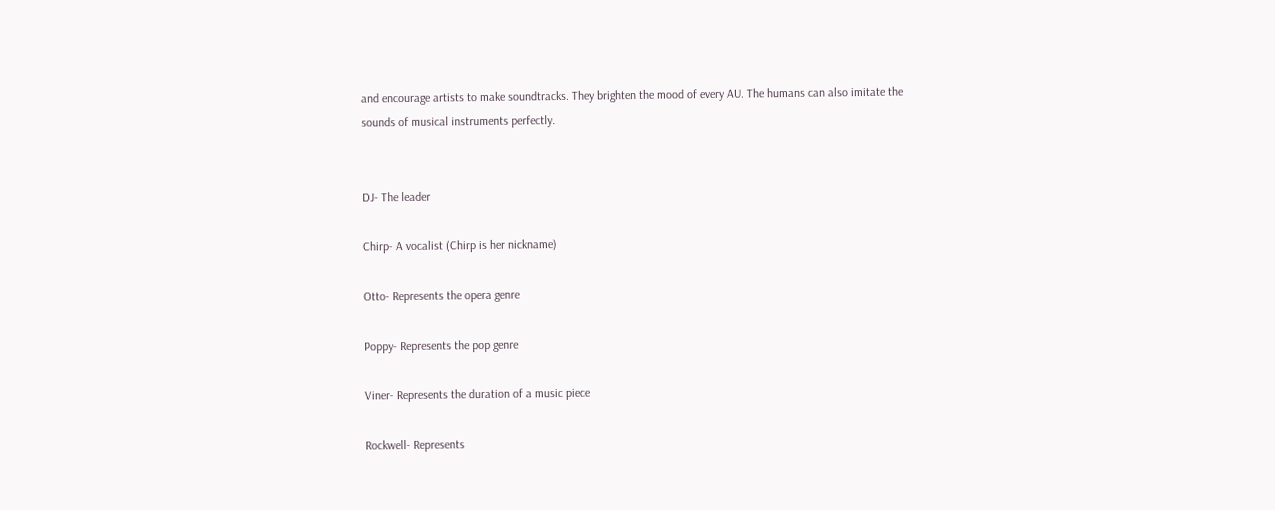and encourage artists to make soundtracks. They brighten the mood of every AU. The humans can also imitate the sounds of musical instruments perfectly.


DJ- The leader

Chirp- A vocalist (Chirp is her nickname)

Otto- Represents the opera genre

Poppy- Represents the pop genre

Viner- Represents the duration of a music piece

Rockwell- Represents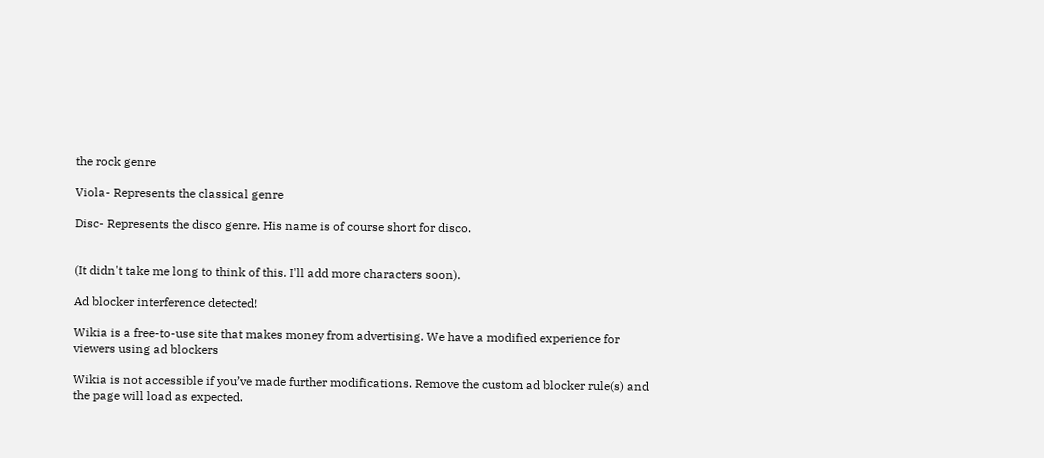the rock genre

Viola- Represents the classical genre

Disc- Represents the disco genre. His name is of course short for disco.


(It didn't take me long to think of this. I'll add more characters soon).

Ad blocker interference detected!

Wikia is a free-to-use site that makes money from advertising. We have a modified experience for viewers using ad blockers

Wikia is not accessible if you’ve made further modifications. Remove the custom ad blocker rule(s) and the page will load as expected.